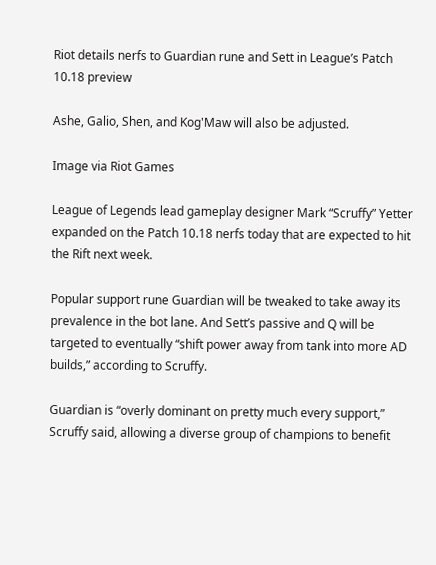Riot details nerfs to Guardian rune and Sett in League’s Patch 10.18 preview

Ashe, Galio, Shen, and Kog'Maw will also be adjusted.

Image via Riot Games

League of Legends lead gameplay designer Mark “Scruffy” Yetter expanded on the Patch 10.18 nerfs today that are expected to hit the Rift next week.

Popular support rune Guardian will be tweaked to take away its prevalence in the bot lane. And Sett’s passive and Q will be targeted to eventually “shift power away from tank into more AD builds,” according to Scruffy.

Guardian is “overly dominant on pretty much every support,” Scruffy said, allowing a diverse group of champions to benefit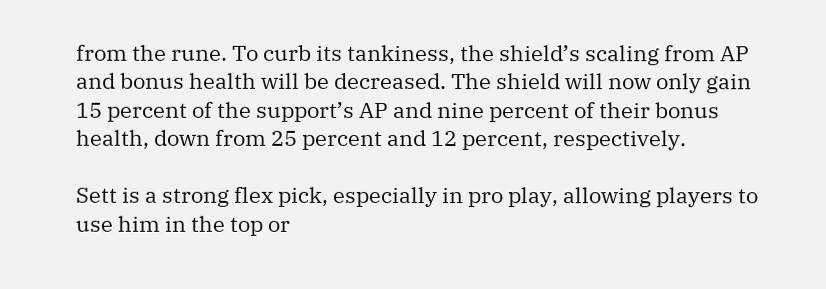from the rune. To curb its tankiness, the shield’s scaling from AP and bonus health will be decreased. The shield will now only gain 15 percent of the support’s AP and nine percent of their bonus health, down from 25 percent and 12 percent, respectively.

Sett is a strong flex pick, especially in pro play, allowing players to use him in the top or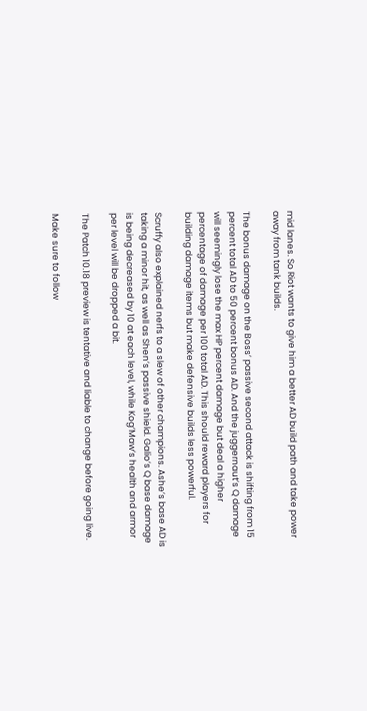mid lanes. So Riot wants to give him a better AD build path and take power away from tank builds.

The bonus damage on the Boss’ passive second attack is shifting from 15 percent total AD to 50 percent bonus AD. And the juggernaut’s Q damage will seemingly lose the max HP percent damage but deal a higher percentage of damage per 100 total AD. This should reward players for building damage items but make defensive builds less powerful.

Scruffy also explained nerfs to a slew of other champions. Ashe’s base AD is taking a minor hit, as well as Shen’s passive shield. Galio’s Q base damage is being decreased by 10 at each level, while Kog’Maw’s health and armor per level will be dropped a bit.

The Patch 10.18 preview is tentative and liable to change before going live.

Make sure to follow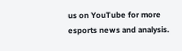us on YouTube for more esports news and analysis.